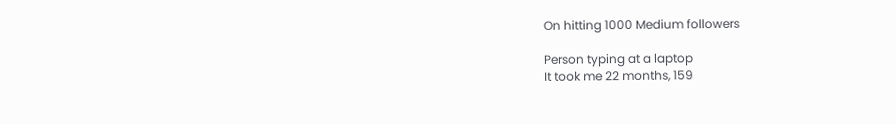On hitting 1000 Medium followers

Person typing at a laptop
It took me 22 months, 159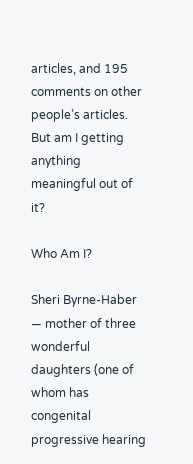articles, and 195 comments on other people’s articles. But am I getting anything meaningful out of it?

Who Am I?

Sheri Byrne-Haber — mother of three wonderful daughters (one of whom has congenital progressive hearing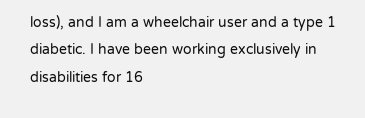loss), and I am a wheelchair user and a type 1 diabetic. I have been working exclusively in disabilities for 16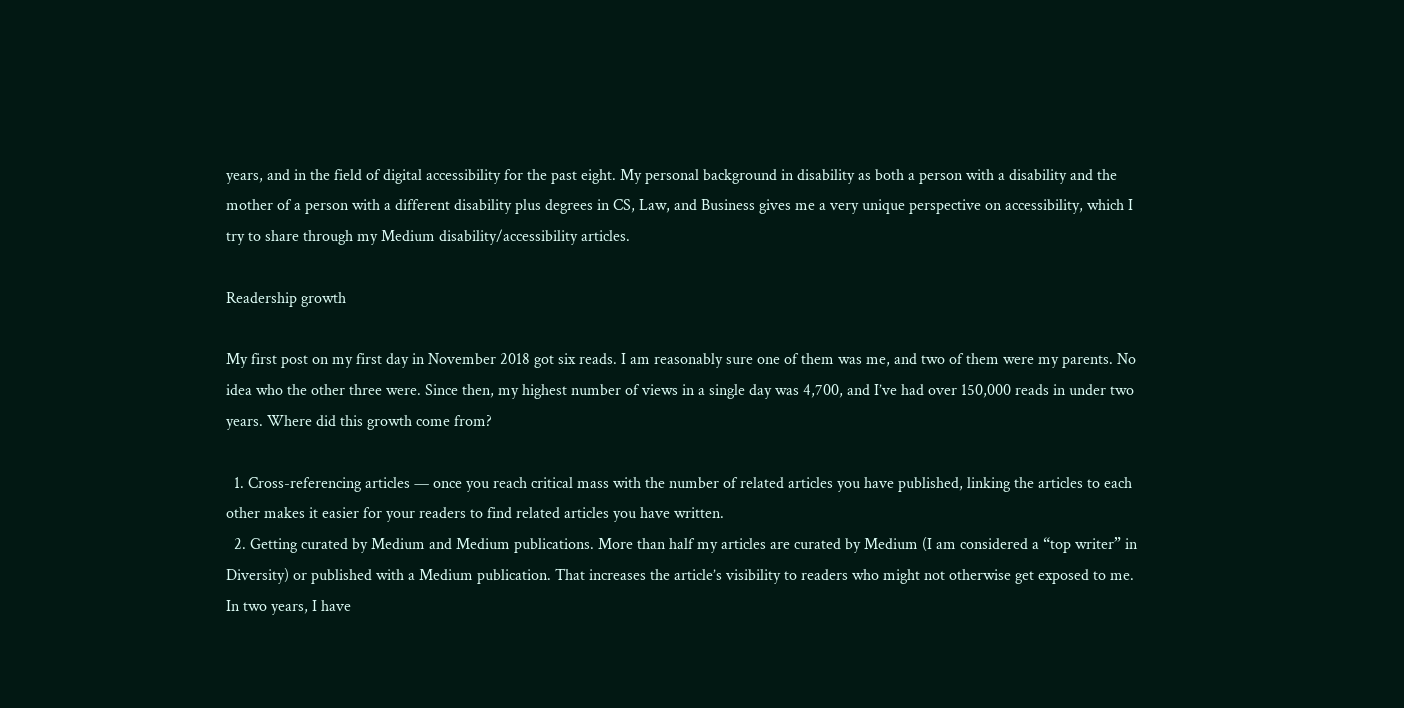years, and in the field of digital accessibility for the past eight. My personal background in disability as both a person with a disability and the mother of a person with a different disability plus degrees in CS, Law, and Business gives me a very unique perspective on accessibility, which I try to share through my Medium disability/accessibility articles.

Readership growth

My first post on my first day in November 2018 got six reads. I am reasonably sure one of them was me, and two of them were my parents. No idea who the other three were. Since then, my highest number of views in a single day was 4,700, and I’ve had over 150,000 reads in under two years. Where did this growth come from?

  1. Cross-referencing articles — once you reach critical mass with the number of related articles you have published, linking the articles to each other makes it easier for your readers to find related articles you have written.
  2. Getting curated by Medium and Medium publications. More than half my articles are curated by Medium (I am considered a “top writer” in Diversity) or published with a Medium publication. That increases the article’s visibility to readers who might not otherwise get exposed to me. In two years, I have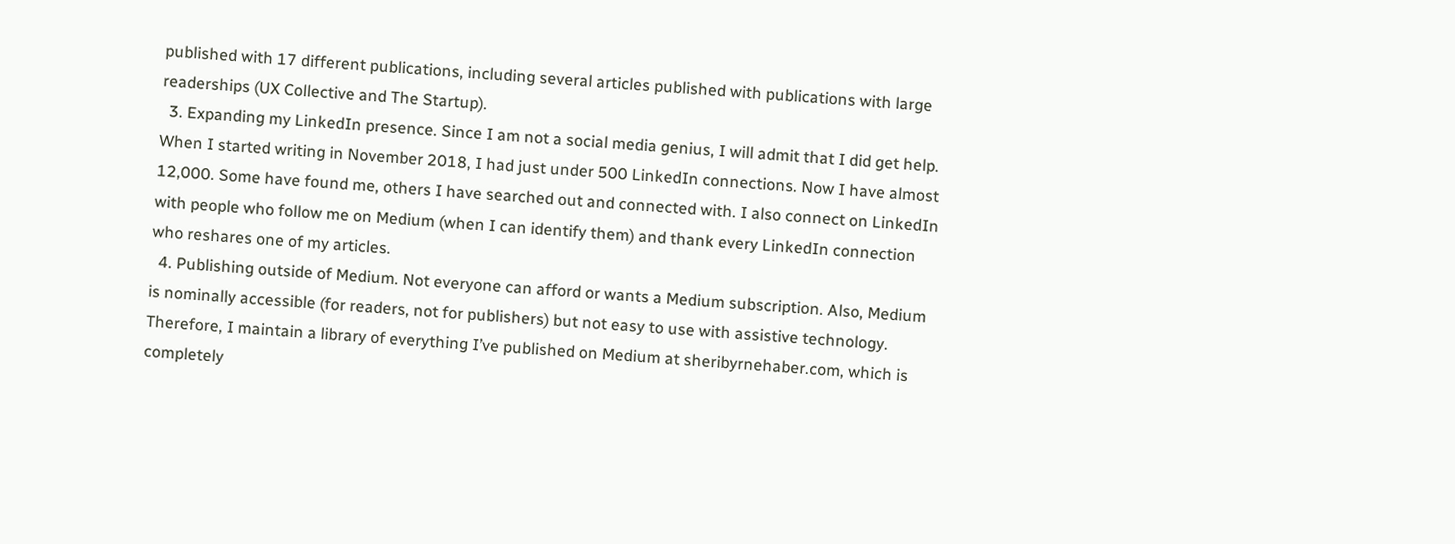published with 17 different publications, including several articles published with publications with large readerships (UX Collective and The Startup).
  3. Expanding my LinkedIn presence. Since I am not a social media genius, I will admit that I did get help. When I started writing in November 2018, I had just under 500 LinkedIn connections. Now I have almost 12,000. Some have found me, others I have searched out and connected with. I also connect on LinkedIn with people who follow me on Medium (when I can identify them) and thank every LinkedIn connection who reshares one of my articles.
  4. Publishing outside of Medium. Not everyone can afford or wants a Medium subscription. Also, Medium is nominally accessible (for readers, not for publishers) but not easy to use with assistive technology. Therefore, I maintain a library of everything I’ve published on Medium at sheribyrnehaber.com, which is completely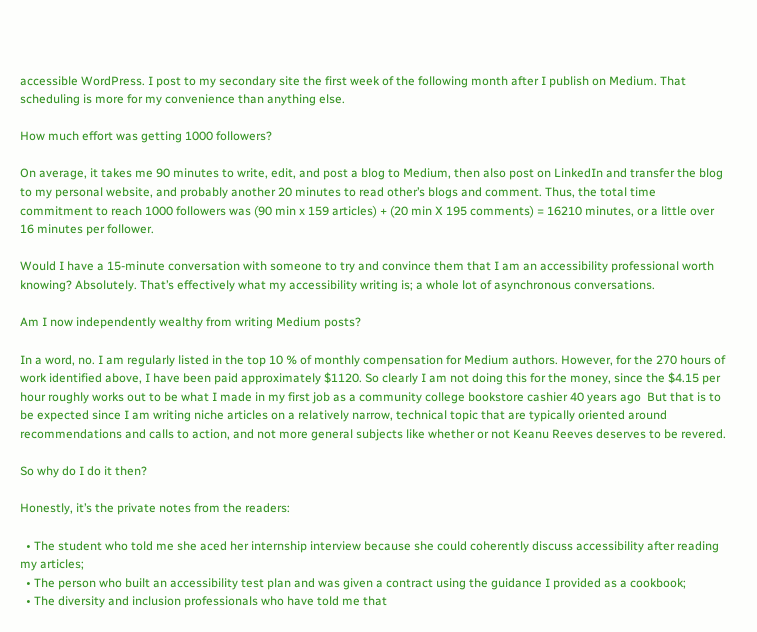accessible WordPress. I post to my secondary site the first week of the following month after I publish on Medium. That scheduling is more for my convenience than anything else.

How much effort was getting 1000 followers?

On average, it takes me 90 minutes to write, edit, and post a blog to Medium, then also post on LinkedIn and transfer the blog to my personal website, and probably another 20 minutes to read other’s blogs and comment. Thus, the total time commitment to reach 1000 followers was (90 min x 159 articles) + (20 min X 195 comments) = 16210 minutes, or a little over 16 minutes per follower.

Would I have a 15-minute conversation with someone to try and convince them that I am an accessibility professional worth knowing? Absolutely. That’s effectively what my accessibility writing is; a whole lot of asynchronous conversations.

Am I now independently wealthy from writing Medium posts?

In a word, no. I am regularly listed in the top 10 % of monthly compensation for Medium authors. However, for the 270 hours of work identified above, I have been paid approximately $1120. So clearly I am not doing this for the money, since the $4.15 per hour roughly works out to be what I made in my first job as a community college bookstore cashier 40 years ago  But that is to be expected since I am writing niche articles on a relatively narrow, technical topic that are typically oriented around recommendations and calls to action, and not more general subjects like whether or not Keanu Reeves deserves to be revered.

So why do I do it then?

Honestly, it’s the private notes from the readers:

  • The student who told me she aced her internship interview because she could coherently discuss accessibility after reading my articles;
  • The person who built an accessibility test plan and was given a contract using the guidance I provided as a cookbook;
  • The diversity and inclusion professionals who have told me that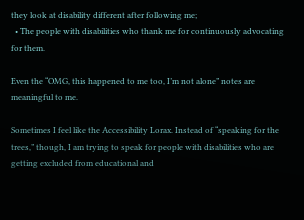they look at disability different after following me;
  • The people with disabilities who thank me for continuously advocating for them.

Even the “OMG, this happened to me too, I’m not alone” notes are meaningful to me.

Sometimes I feel like the Accessibility Lorax. Instead of “speaking for the trees,” though, I am trying to speak for people with disabilities who are getting excluded from educational and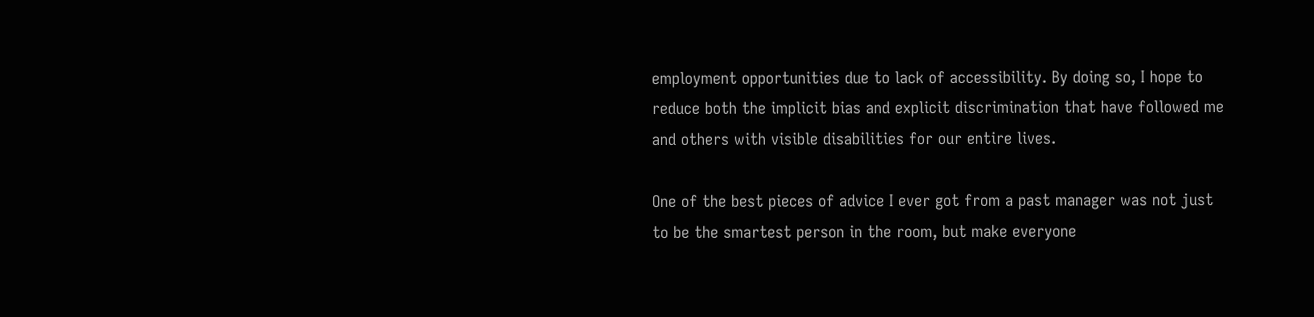employment opportunities due to lack of accessibility. By doing so, I hope to reduce both the implicit bias and explicit discrimination that have followed me and others with visible disabilities for our entire lives.

One of the best pieces of advice I ever got from a past manager was not just to be the smartest person in the room, but make everyone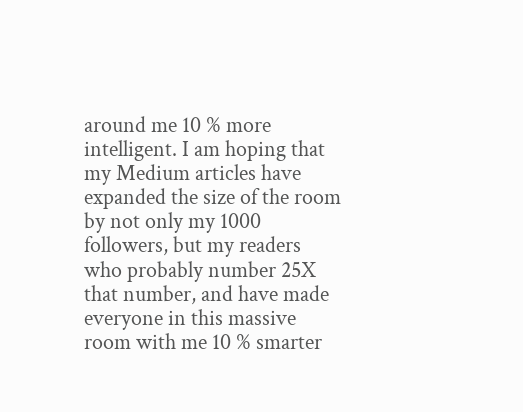around me 10 % more intelligent. I am hoping that my Medium articles have expanded the size of the room by not only my 1000 followers, but my readers who probably number 25X that number, and have made everyone in this massive room with me 10 % smarter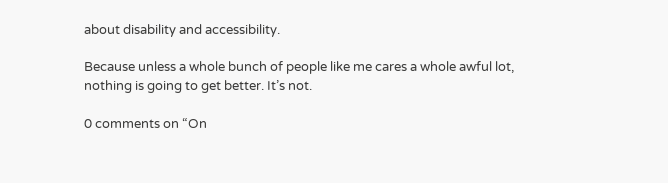about disability and accessibility.

Because unless a whole bunch of people like me cares a whole awful lot, nothing is going to get better. It’s not.

0 comments on “On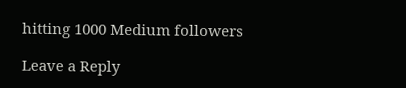hitting 1000 Medium followers

Leave a Reply